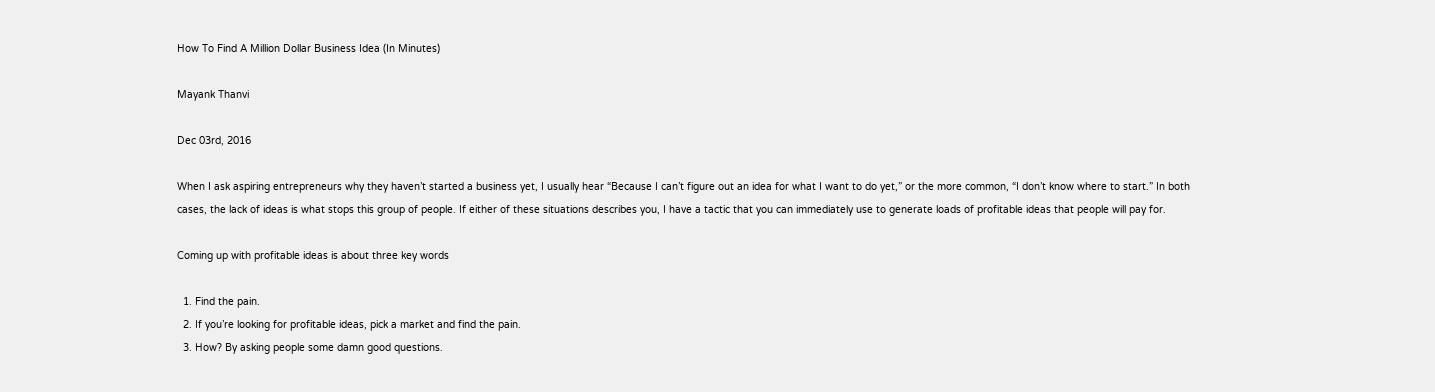How To Find A Million Dollar Business Idea (In Minutes)

Mayank Thanvi

Dec 03rd, 2016

When I ask aspiring entrepreneurs why they haven’t started a business yet, I usually hear “Because I can’t figure out an idea for what I want to do yet,” or the more common, “I don’t know where to start.” In both cases, the lack of ideas is what stops this group of people. If either of these situations describes you, I have a tactic that you can immediately use to generate loads of profitable ideas that people will pay for.

Coming up with profitable ideas is about three key words

  1. Find the pain.
  2. If you’re looking for profitable ideas, pick a market and find the pain.
  3. How? By asking people some damn good questions.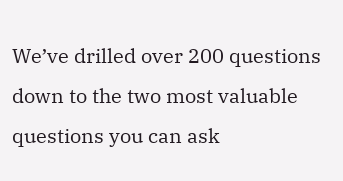We’ve drilled over 200 questions down to the two most valuable questions you can ask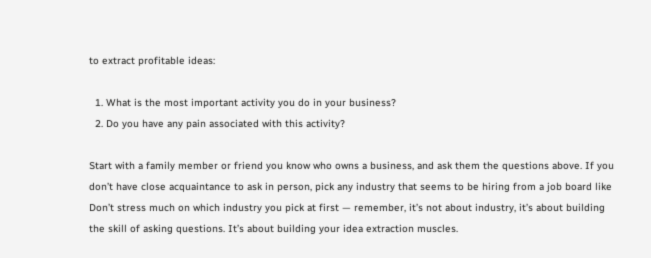to extract profitable ideas:

  1. What is the most important activity you do in your business?
  2. Do you have any pain associated with this activity?

Start with a family member or friend you know who owns a business, and ask them the questions above. If you don’t have close acquaintance to ask in person, pick any industry that seems to be hiring from a job board like Don’t stress much on which industry you pick at first — remember, it’s not about industry, it’s about building the skill of asking questions. It’s about building your idea extraction muscles.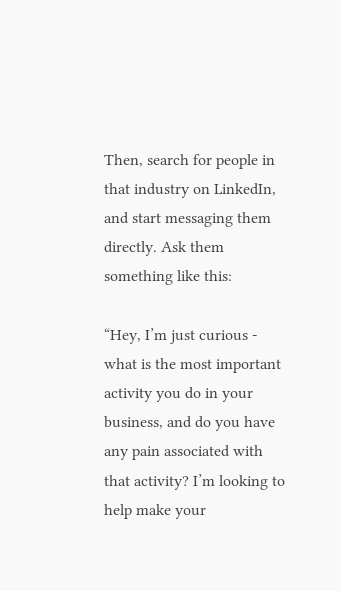Then, search for people in that industry on LinkedIn, and start messaging them directly. Ask them something like this:

“Hey, I’m just curious - what is the most important activity you do in your business, and do you have any pain associated with that activity? I’m looking to help make your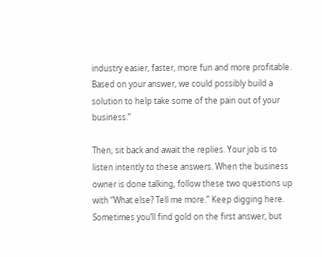industry easier, faster, more fun and more profitable. Based on your answer, we could possibly build a solution to help take some of the pain out of your business.”

Then, sit back and await the replies. Your job is to listen intently to these answers. When the business owner is done talking, follow these two questions up with “What else? Tell me more.” Keep digging here. Sometimes you’ll find gold on the first answer, but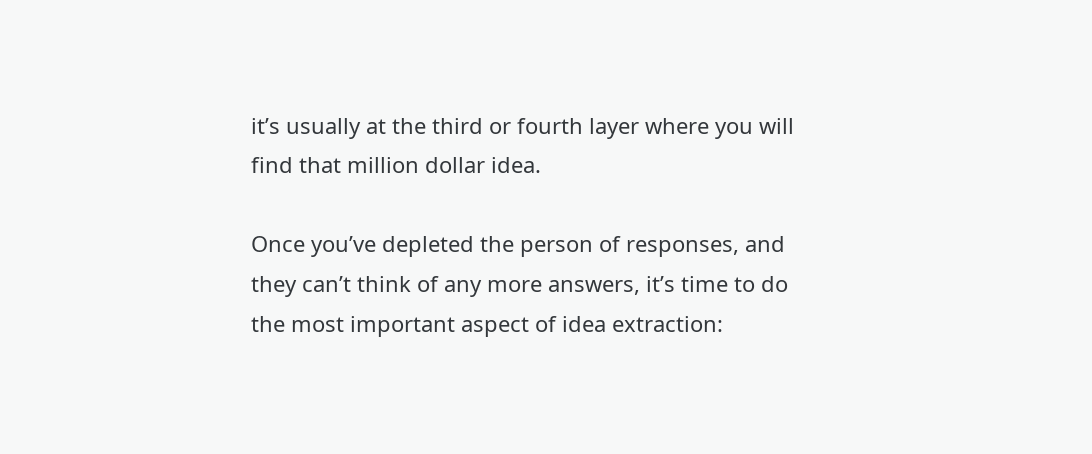it’s usually at the third or fourth layer where you will find that million dollar idea.

Once you’ve depleted the person of responses, and they can’t think of any more answers, it’s time to do the most important aspect of idea extraction: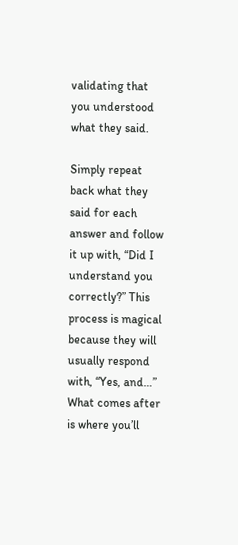validating that you understood what they said.

Simply repeat back what they said for each answer and follow it up with, “Did I understand you correctly?” This process is magical because they will usually respond with, “Yes, and…” What comes after is where you’ll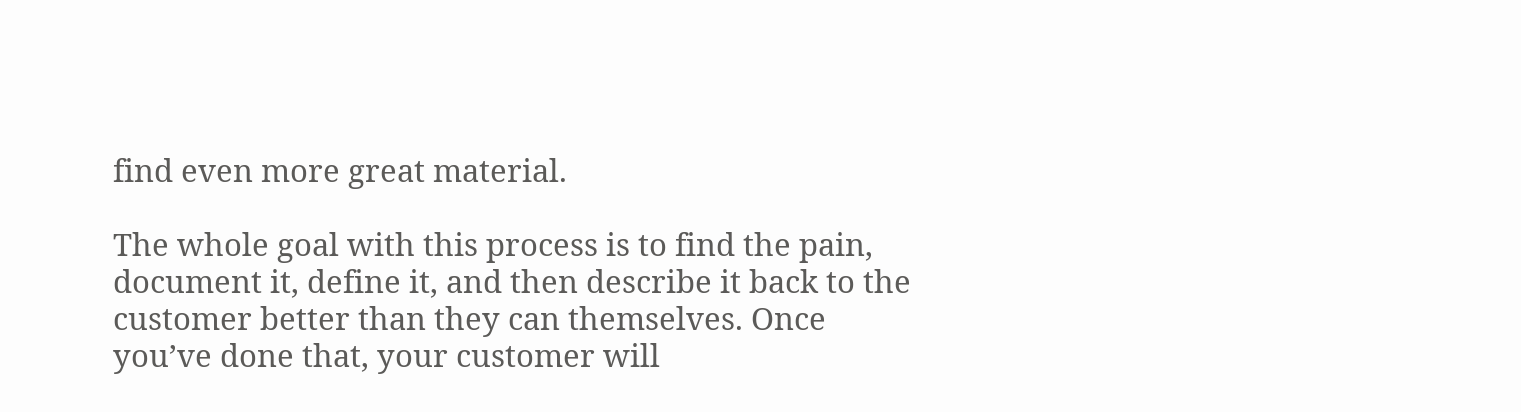find even more great material.

The whole goal with this process is to find the pain, document it, define it, and then describe it back to the customer better than they can themselves. Once you’ve done that, your customer will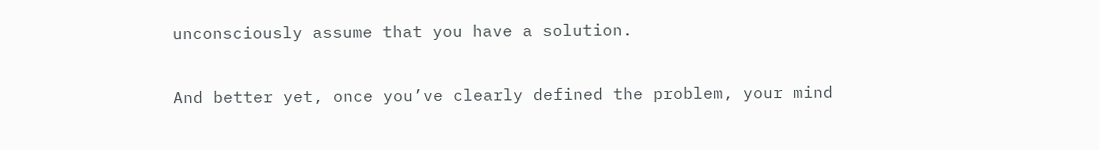unconsciously assume that you have a solution.

And better yet, once you’ve clearly defined the problem, your mind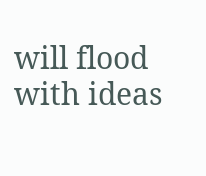will flood with ideas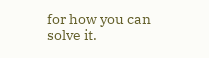for how you can solve it.